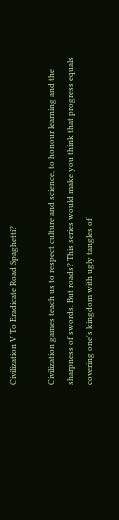Civilization V To Eradicate Road Spaghetti?

Civilization games teach us to respect culture and science, to honour learning and the sharpness of swords. But roads? This series would make you think that progress equals covering one's kingdom with ugly tangles of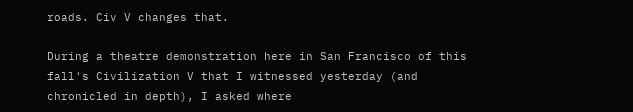roads. Civ V changes that.

During a theatre demonstration here in San Francisco of this fall's Civilization V that I witnessed yesterday (and chronicled in depth), I asked where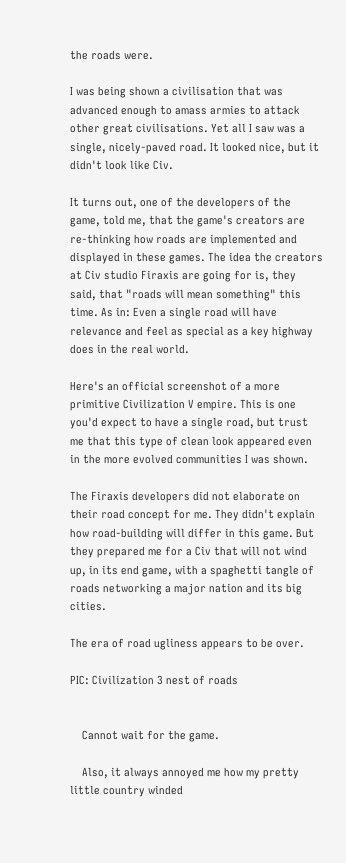the roads were.

I was being shown a civilisation that was advanced enough to amass armies to attack other great civilisations. Yet all I saw was a single, nicely-paved road. It looked nice, but it didn't look like Civ.

It turns out, one of the developers of the game, told me, that the game's creators are re-thinking how roads are implemented and displayed in these games. The idea the creators at Civ studio Firaxis are going for is, they said, that "roads will mean something" this time. As in: Even a single road will have relevance and feel as special as a key highway does in the real world.

Here's an official screenshot of a more primitive Civilization V empire. This is one you'd expect to have a single road, but trust me that this type of clean look appeared even in the more evolved communities I was shown.

The Firaxis developers did not elaborate on their road concept for me. They didn't explain how road-building will differ in this game. But they prepared me for a Civ that will not wind up, in its end game, with a spaghetti tangle of roads networking a major nation and its big cities.

The era of road ugliness appears to be over.

PIC: Civilization 3 nest of roads


    Cannot wait for the game.

    Also, it always annoyed me how my pretty little country winded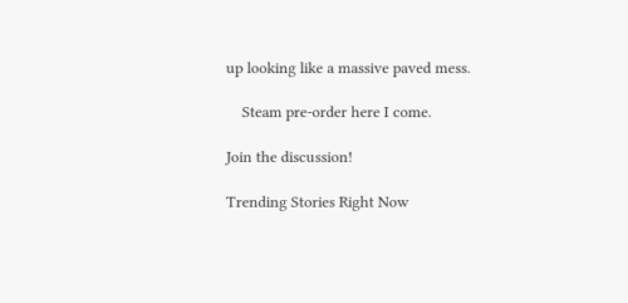up looking like a massive paved mess.

    Steam pre-order here I come.

Join the discussion!

Trending Stories Right Now